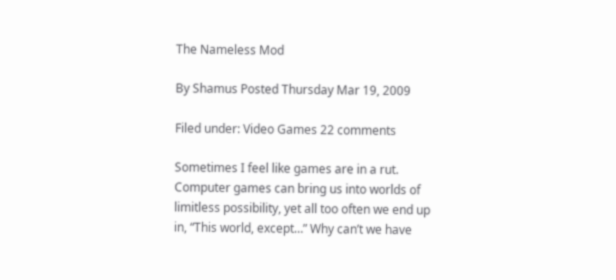The Nameless Mod

By Shamus Posted Thursday Mar 19, 2009

Filed under: Video Games 22 comments

Sometimes I feel like games are in a rut. Computer games can bring us into worlds of limitless possibility, yet all too often we end up in, “This world, except…” Why can’t we have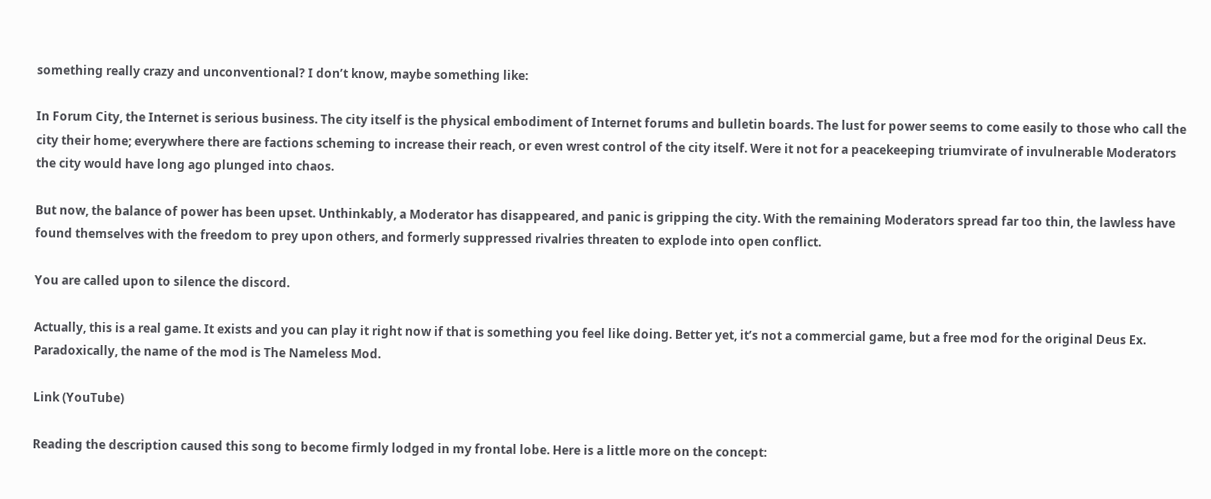something really crazy and unconventional? I don’t know, maybe something like:

In Forum City, the Internet is serious business. The city itself is the physical embodiment of Internet forums and bulletin boards. The lust for power seems to come easily to those who call the city their home; everywhere there are factions scheming to increase their reach, or even wrest control of the city itself. Were it not for a peacekeeping triumvirate of invulnerable Moderators the city would have long ago plunged into chaos.

But now, the balance of power has been upset. Unthinkably, a Moderator has disappeared, and panic is gripping the city. With the remaining Moderators spread far too thin, the lawless have found themselves with the freedom to prey upon others, and formerly suppressed rivalries threaten to explode into open conflict.

You are called upon to silence the discord.

Actually, this is a real game. It exists and you can play it right now if that is something you feel like doing. Better yet, it’s not a commercial game, but a free mod for the original Deus Ex. Paradoxically, the name of the mod is The Nameless Mod.

Link (YouTube)

Reading the description caused this song to become firmly lodged in my frontal lobe. Here is a little more on the concept: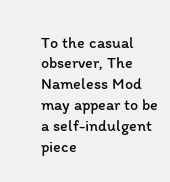To the casual observer, The Nameless Mod may appear to be a self-indulgent piece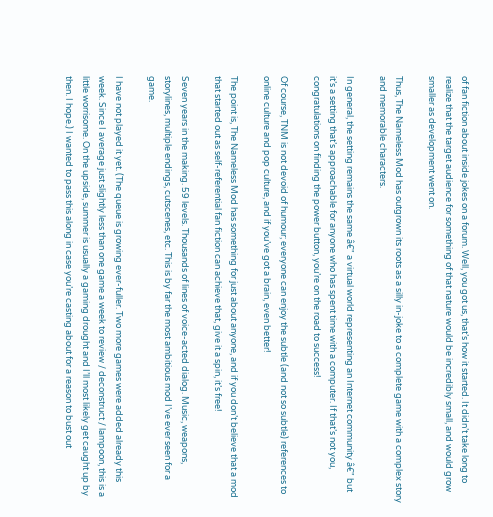of fan fiction about inside jokes on a forum. Well, you got us, that’s how it started. It didn’t take long to realize that the target audience for something of that nature would be incredibly small, and would grow smaller as development went on.

Thus, The Nameless Mod has outgrown its roots as a silly in-joke to a complete game with a complex story and memorable characters.

In general, the setting remains the same â€" a virtual world representing an Internet community â€" but it’s a setting that’s approachable for anyone who has spent time with a computer. If that’s not you, congratulations on finding the power button, you’re on the road to success!

Of course, TNM is not devoid of humour; everyone can enjoy the subtle (and not so subtle) references to online culture and pop culture, and if you’ve got a brain, even better!

The point is, The Nameless Mod has something for just about anyone, and if you don’t believe that a mod that started out as self-referential fan fiction can achieve that, give it a spin, it’s free!

Seven years in the making. 59 levels. Thousands of lines of voice-acted dialog. Music, weapons, storylines, multiple endings, cutscenes, etc. This is by far the most ambitious mod I’ve ever seen for a game.

I have not played it yet. (The queue is growing ever-fuller. Two more games were added already this week. Since I average just slightly less than one game a week to review / deconstruct / lampoon, this is a little worrisome. On the upside, summer is usually a gaming drought and I’ll most likely get caught up by then. I hope.) I wanted to pass this along in case you’re casting about for a reason to bust out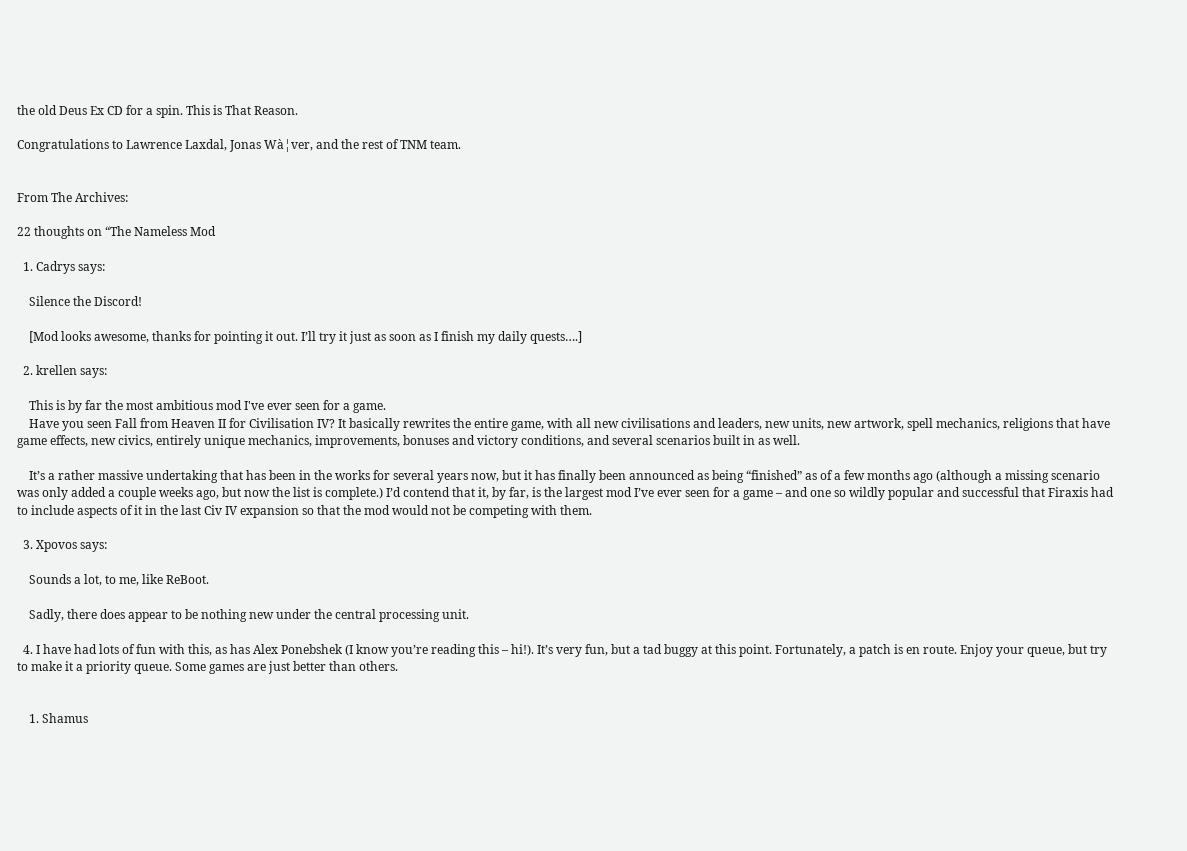the old Deus Ex CD for a spin. This is That Reason.

Congratulations to Lawrence Laxdal, Jonas Wà¦ver, and the rest of TNM team.


From The Archives:

22 thoughts on “The Nameless Mod

  1. Cadrys says:

    Silence the Discord!

    [Mod looks awesome, thanks for pointing it out. I’ll try it just as soon as I finish my daily quests….]

  2. krellen says:

    This is by far the most ambitious mod I've ever seen for a game.
    Have you seen Fall from Heaven II for Civilisation IV? It basically rewrites the entire game, with all new civilisations and leaders, new units, new artwork, spell mechanics, religions that have game effects, new civics, entirely unique mechanics, improvements, bonuses and victory conditions, and several scenarios built in as well.

    It’s a rather massive undertaking that has been in the works for several years now, but it has finally been announced as being “finished” as of a few months ago (although a missing scenario was only added a couple weeks ago, but now the list is complete.) I’d contend that it, by far, is the largest mod I’ve ever seen for a game – and one so wildly popular and successful that Firaxis had to include aspects of it in the last Civ IV expansion so that the mod would not be competing with them.

  3. Xpovos says:

    Sounds a lot, to me, like ReBoot.

    Sadly, there does appear to be nothing new under the central processing unit.

  4. I have had lots of fun with this, as has Alex Ponebshek (I know you’re reading this – hi!). It’s very fun, but a tad buggy at this point. Fortunately, a patch is en route. Enjoy your queue, but try to make it a priority queue. Some games are just better than others.


    1. Shamus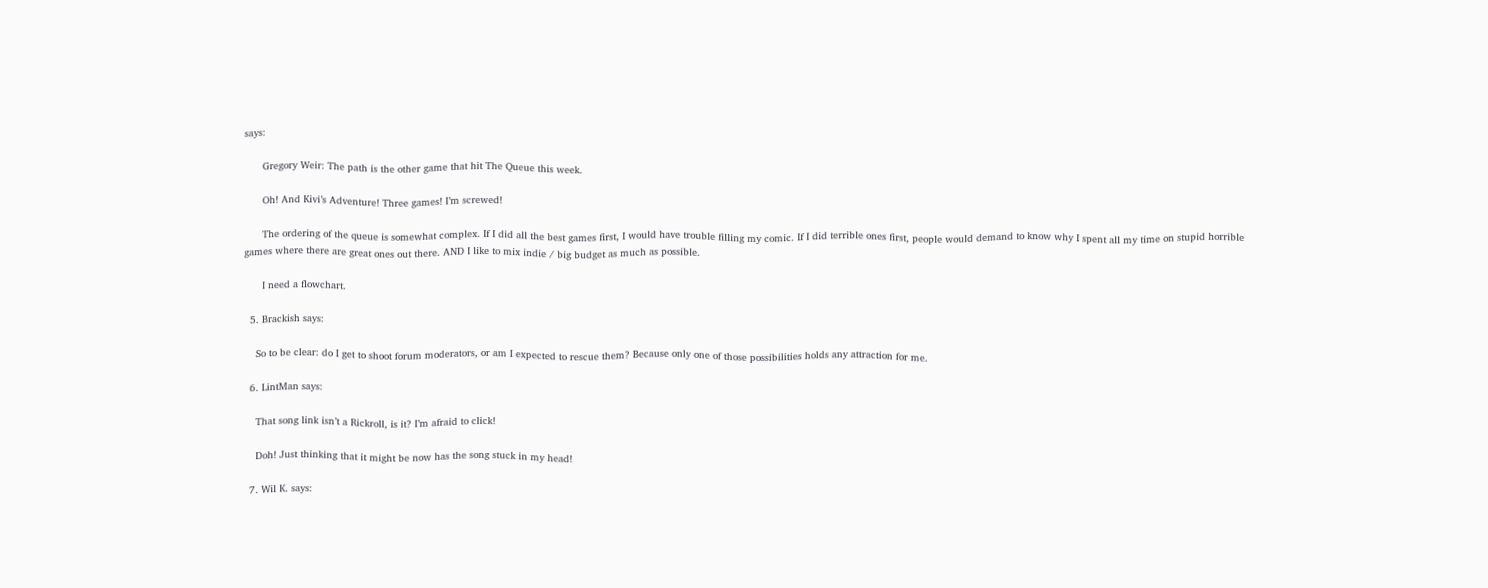says:

      Gregory Weir: The path is the other game that hit The Queue this week.

      Oh! And Kivi’s Adventure! Three games! I’m screwed!

      The ordering of the queue is somewhat complex. If I did all the best games first, I would have trouble filling my comic. If I did terrible ones first, people would demand to know why I spent all my time on stupid horrible games where there are great ones out there. AND I like to mix indie / big budget as much as possible.

      I need a flowchart.

  5. Brackish says:

    So to be clear: do I get to shoot forum moderators, or am I expected to rescue them? Because only one of those possibilities holds any attraction for me.

  6. LintMan says:

    That song link isn’t a Rickroll, is it? I’m afraid to click!

    Doh! Just thinking that it might be now has the song stuck in my head!

  7. Wil K. says: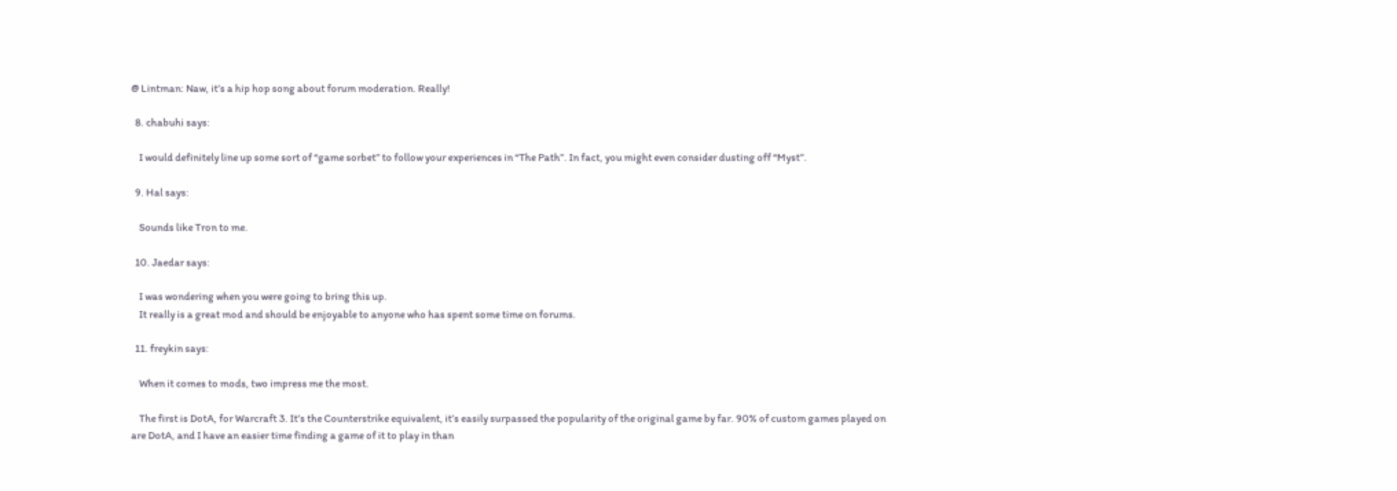@ Lintman: Naw, it’s a hip hop song about forum moderation. Really!

  8. chabuhi says:

    I would definitely line up some sort of “game sorbet” to follow your experiences in “The Path”. In fact, you might even consider dusting off “Myst”.

  9. Hal says:

    Sounds like Tron to me.

  10. Jaedar says:

    I was wondering when you were going to bring this up.
    It really is a great mod and should be enjoyable to anyone who has spent some time on forums.

  11. freykin says:

    When it comes to mods, two impress me the most.

    The first is DotA, for Warcraft 3. It’s the Counterstrike equivalent, it’s easily surpassed the popularity of the original game by far. 90% of custom games played on are DotA, and I have an easier time finding a game of it to play in than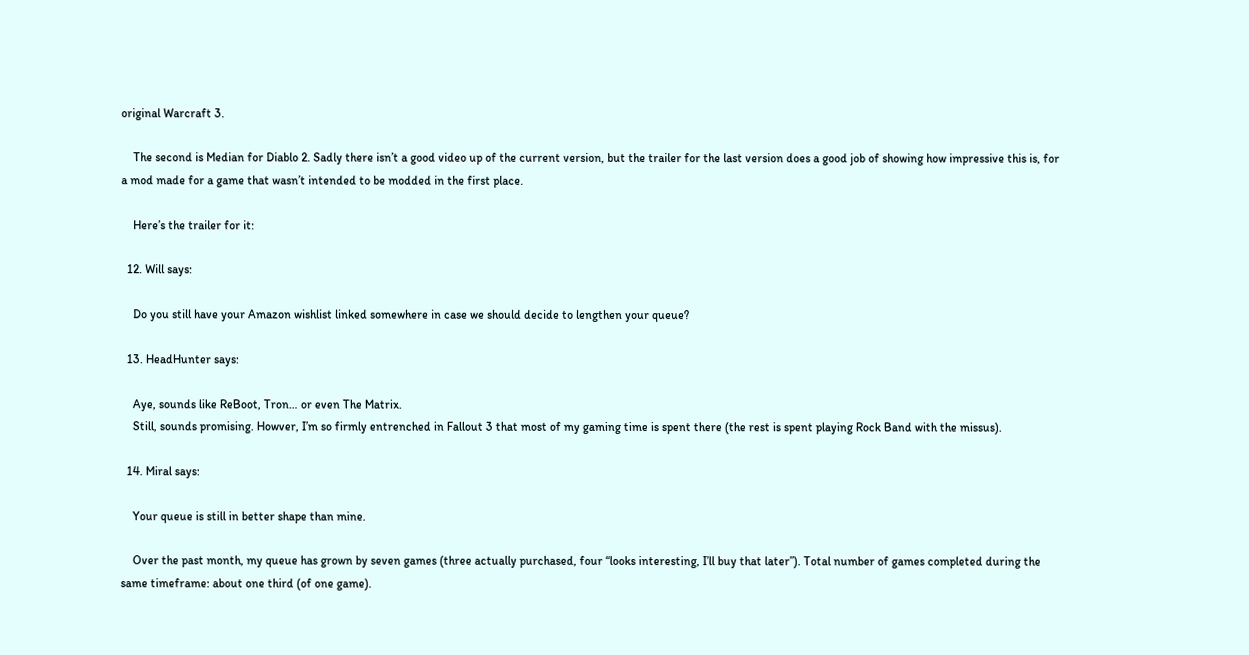original Warcraft 3.

    The second is Median for Diablo 2. Sadly there isn’t a good video up of the current version, but the trailer for the last version does a good job of showing how impressive this is, for a mod made for a game that wasn’t intended to be modded in the first place.

    Here’s the trailer for it:

  12. Will says:

    Do you still have your Amazon wishlist linked somewhere in case we should decide to lengthen your queue?

  13. HeadHunter says:

    Aye, sounds like ReBoot, Tron… or even The Matrix.
    Still, sounds promising. Howver, I’m so firmly entrenched in Fallout 3 that most of my gaming time is spent there (the rest is spent playing Rock Band with the missus).

  14. Miral says:

    Your queue is still in better shape than mine.

    Over the past month, my queue has grown by seven games (three actually purchased, four “looks interesting, I’ll buy that later”). Total number of games completed during the same timeframe: about one third (of one game).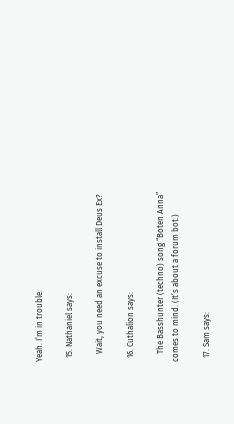Yeah. I’m in trouble.

  15. Nathaniel says:

    Wait, you need an excuse to install Deus Ex?

  16. Cuthalion says:

    The Basshunter (techno) song “Boten Anna” comes to mind. (It’s about a forum bot.)

  17. Sam says: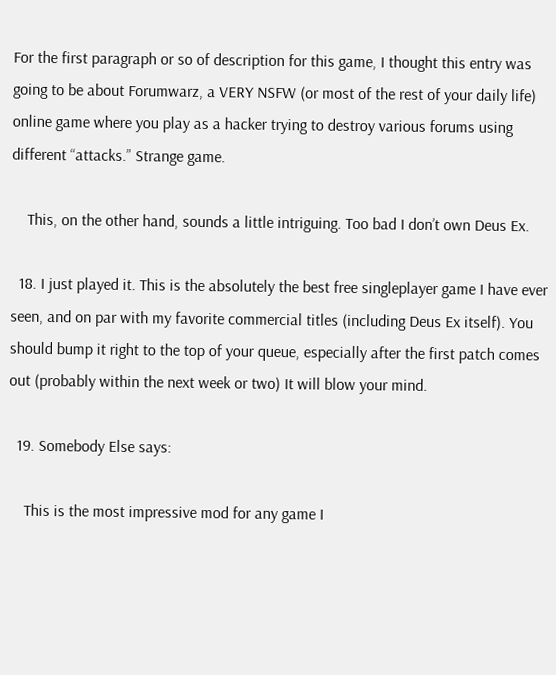For the first paragraph or so of description for this game, I thought this entry was going to be about Forumwarz, a VERY NSFW (or most of the rest of your daily life) online game where you play as a hacker trying to destroy various forums using different “attacks.” Strange game.

    This, on the other hand, sounds a little intriguing. Too bad I don’t own Deus Ex.

  18. I just played it. This is the absolutely the best free singleplayer game I have ever seen, and on par with my favorite commercial titles (including Deus Ex itself). You should bump it right to the top of your queue, especially after the first patch comes out (probably within the next week or two) It will blow your mind.

  19. Somebody Else says:

    This is the most impressive mod for any game I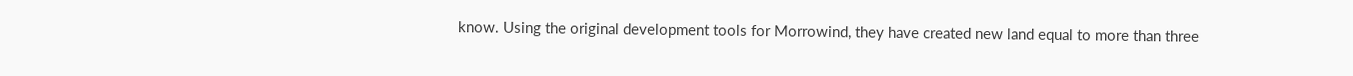know. Using the original development tools for Morrowind, they have created new land equal to more than three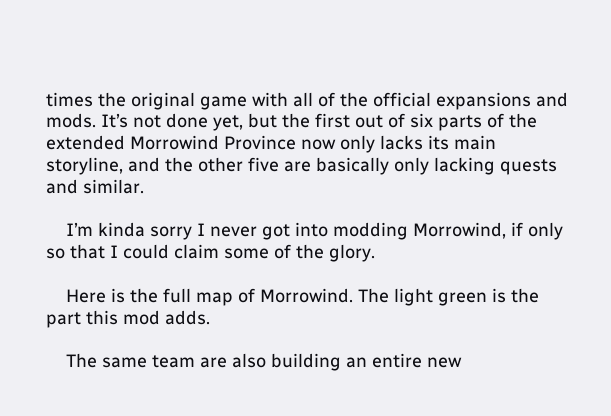times the original game with all of the official expansions and mods. It’s not done yet, but the first out of six parts of the extended Morrowind Province now only lacks its main storyline, and the other five are basically only lacking quests and similar.

    I’m kinda sorry I never got into modding Morrowind, if only so that I could claim some of the glory.

    Here is the full map of Morrowind. The light green is the part this mod adds.

    The same team are also building an entire new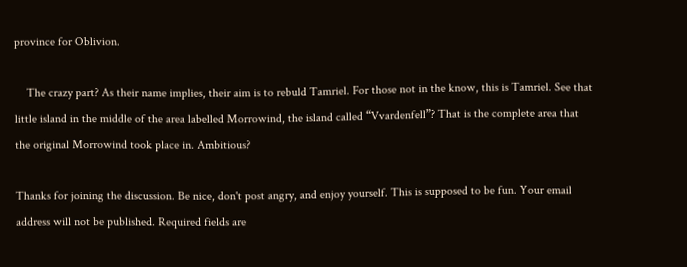province for Oblivion.

    The crazy part? As their name implies, their aim is to rebuld Tamriel. For those not in the know, this is Tamriel. See that little island in the middle of the area labelled Morrowind, the island called “Vvardenfell”? That is the complete area that the original Morrowind took place in. Ambitious?

Thanks for joining the discussion. Be nice, don't post angry, and enjoy yourself. This is supposed to be fun. Your email address will not be published. Required fields are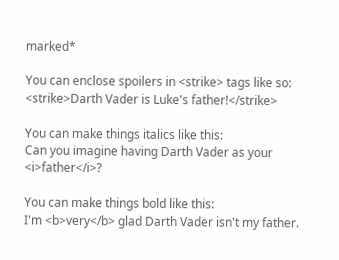marked*

You can enclose spoilers in <strike> tags like so:
<strike>Darth Vader is Luke's father!</strike>

You can make things italics like this:
Can you imagine having Darth Vader as your <i>father</i>?

You can make things bold like this:
I'm <b>very</b> glad Darth Vader isn't my father.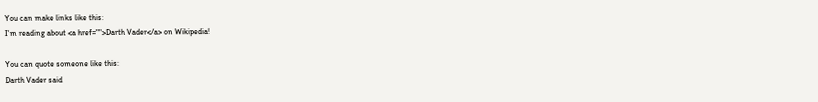You can make links like this:
I'm reading about <a href="">Darth Vader</a> on Wikipedia!

You can quote someone like this:
Darth Vader said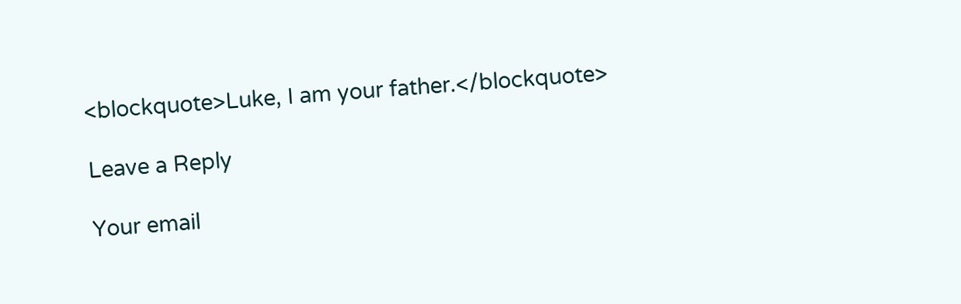<blockquote>Luke, I am your father.</blockquote>

Leave a Reply

Your email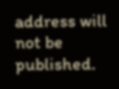address will not be published.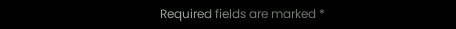Required fields are marked *